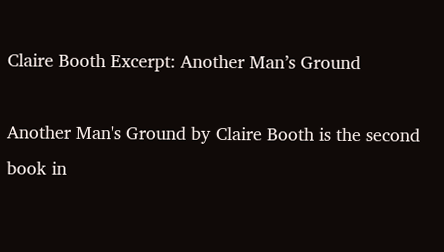Claire Booth Excerpt: Another Man’s Ground

Another Man's Ground by Claire Booth is the second book in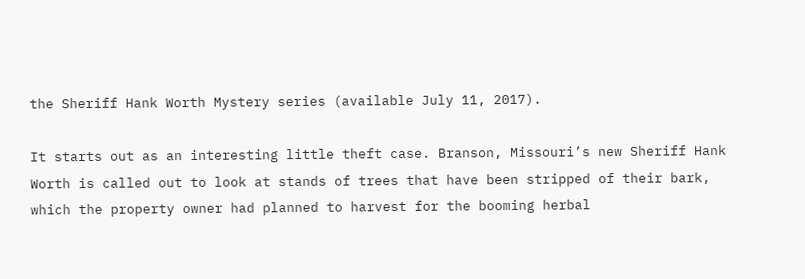the Sheriff Hank Worth Mystery series (available July 11, 2017).

It starts out as an interesting little theft case. Branson, Missouri’s new Sheriff Hank Worth is called out to look at stands of trees that have been stripped of their bark, which the property owner had planned to harvest for the booming herbal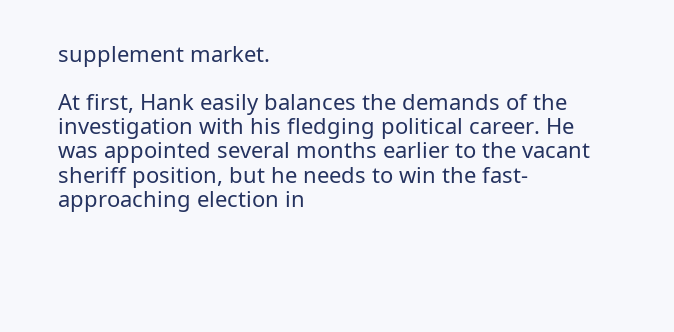supplement market.

At first, Hank easily balances the demands of the investigation with his fledging political career. He was appointed several months earlier to the vacant sheriff position, but he needs to win the fast-approaching election in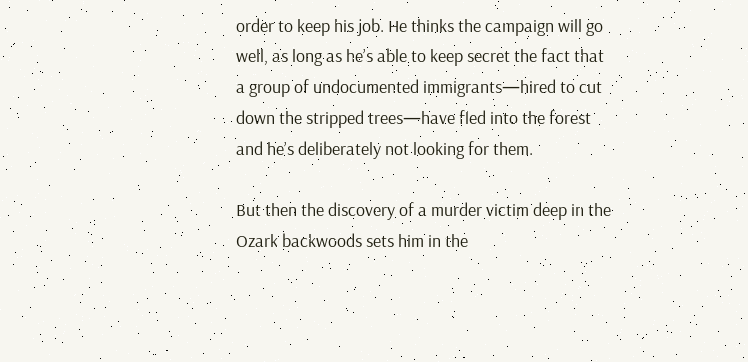order to keep his job. He thinks the campaign will go well, as long as he’s able to keep secret the fact that a group of undocumented immigrants—hired to cut down the stripped trees—have fled into the forest and he’s deliberately not looking for them.

But then the discovery of a murder victim deep in the Ozark backwoods sets him in the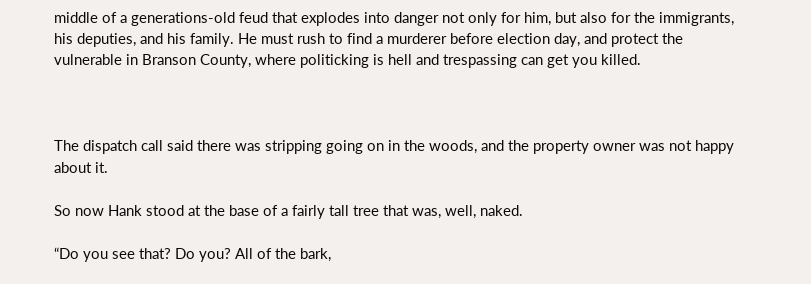middle of a generations-old feud that explodes into danger not only for him, but also for the immigrants, his deputies, and his family. He must rush to find a murderer before election day, and protect the vulnerable in Branson County, where politicking is hell and trespassing can get you killed.



The dispatch call said there was stripping going on in the woods, and the property owner was not happy about it.

So now Hank stood at the base of a fairly tall tree that was, well, naked.

“Do you see that? Do you? All of the bark,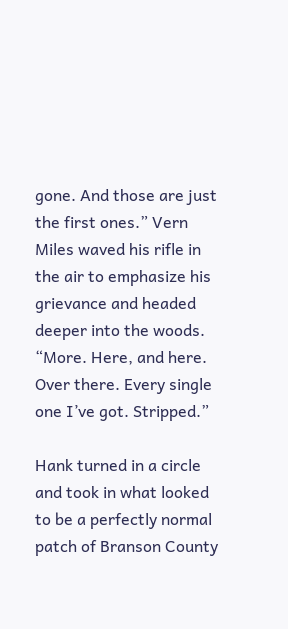gone. And those are just the first ones.” Vern Miles waved his rifle in the air to emphasize his grievance and headed deeper into the woods. “More. Here, and here. Over there. Every single one I’ve got. Stripped.”

Hank turned in a circle and took in what looked to be a perfectly normal patch of Branson County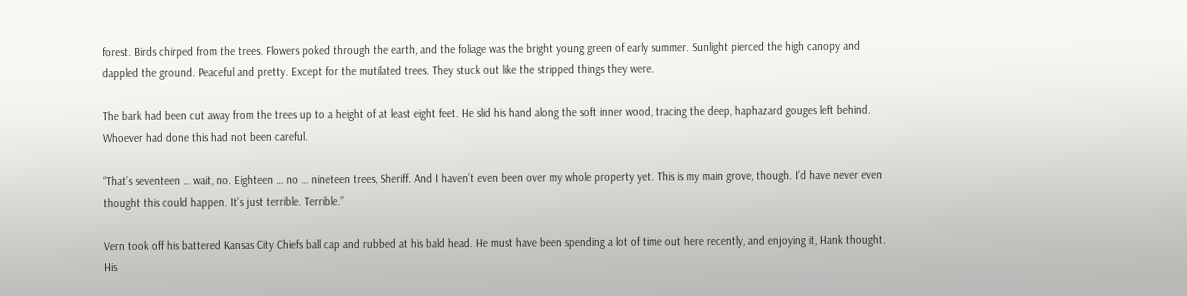forest. Birds chirped from the trees. Flowers poked through the earth, and the foliage was the bright young green of early summer. Sunlight pierced the high canopy and dappled the ground. Peaceful and pretty. Except for the mutilated trees. They stuck out like the stripped things they were.

The bark had been cut away from the trees up to a height of at least eight feet. He slid his hand along the soft inner wood, tracing the deep, haphazard gouges left behind. Whoever had done this had not been careful.

“That’s seventeen … wait, no. Eighteen … no … nineteen trees, Sheriff. And I haven’t even been over my whole property yet. This is my main grove, though. I’d have never even thought this could happen. It’s just terrible. Terrible.”

Vern took off his battered Kansas City Chiefs ball cap and rubbed at his bald head. He must have been spending a lot of time out here recently, and enjoying it, Hank thought. His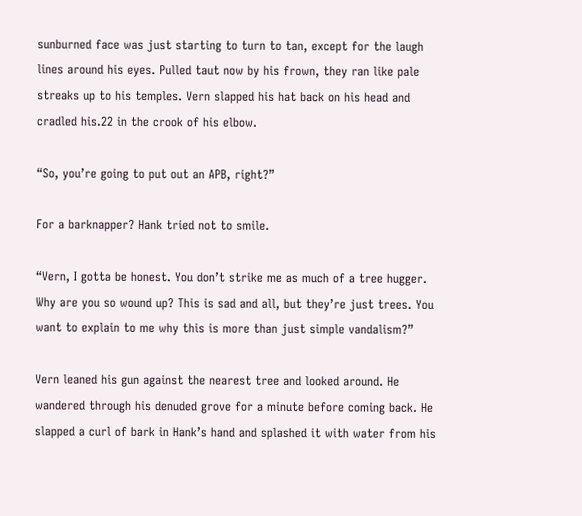sunburned face was just starting to turn to tan, except for the laugh lines around his eyes. Pulled taut now by his frown, they ran like pale streaks up to his temples. Vern slapped his hat back on his head and cradled his.22 in the crook of his elbow.

“So, you’re going to put out an APB, right?”

For a barknapper? Hank tried not to smile.

“Vern, I gotta be honest. You don’t strike me as much of a tree hugger. Why are you so wound up? This is sad and all, but they’re just trees. You want to explain to me why this is more than just simple vandalism?”

Vern leaned his gun against the nearest tree and looked around. He wandered through his denuded grove for a minute before coming back. He slapped a curl of bark in Hank’s hand and splashed it with water from his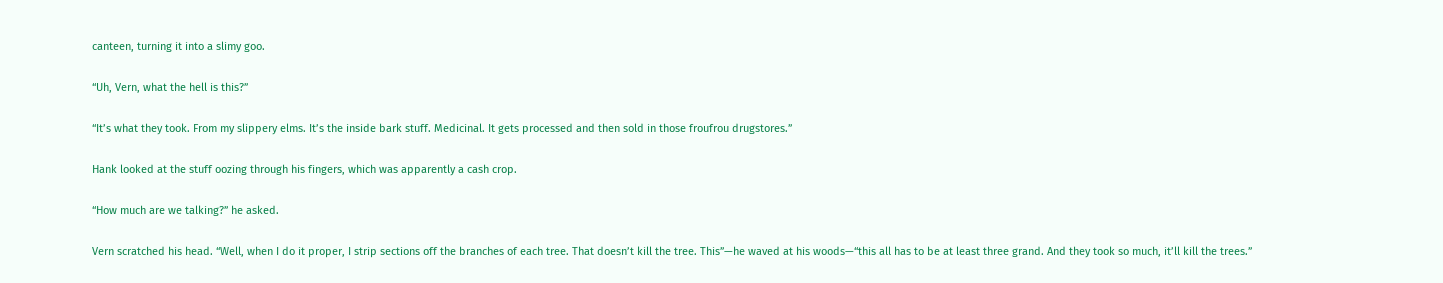canteen, turning it into a slimy goo.

“Uh, Vern, what the hell is this?”

“It’s what they took. From my slippery elms. It’s the inside bark stuff. Medicinal. It gets processed and then sold in those froufrou drugstores.”

Hank looked at the stuff oozing through his fingers, which was apparently a cash crop.

“How much are we talking?” he asked.

Vern scratched his head. “Well, when I do it proper, I strip sections off the branches of each tree. That doesn’t kill the tree. This”—he waved at his woods—“this all has to be at least three grand. And they took so much, it’ll kill the trees.”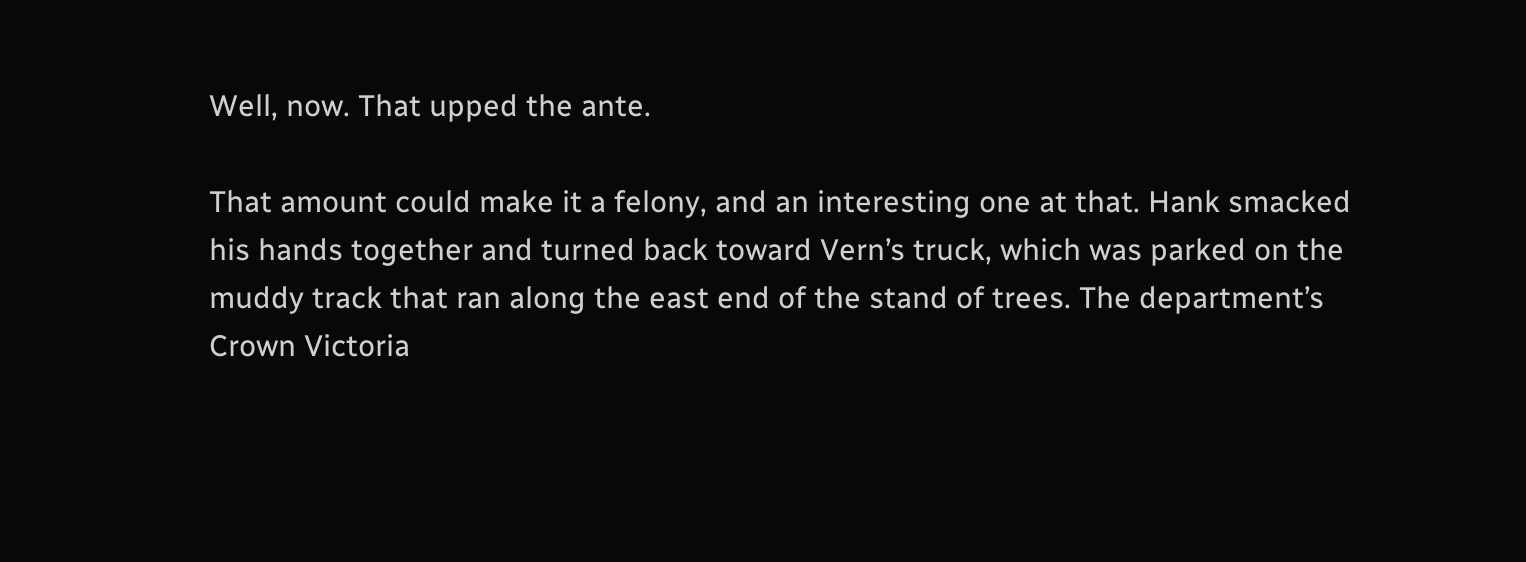Well, now. That upped the ante.

That amount could make it a felony, and an interesting one at that. Hank smacked his hands together and turned back toward Vern’s truck, which was parked on the muddy track that ran along the east end of the stand of trees. The department’s Crown Victoria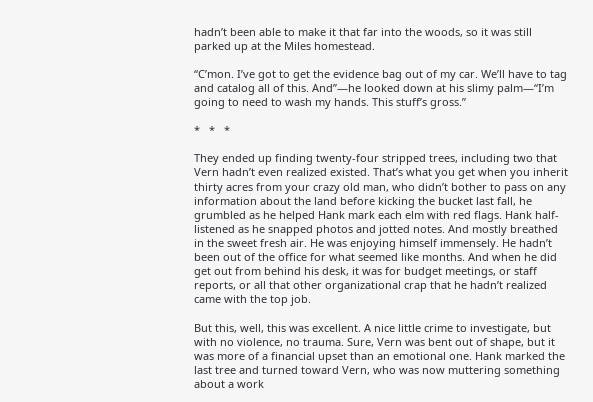hadn’t been able to make it that far into the woods, so it was still parked up at the Miles homestead.

“C’mon. I’ve got to get the evidence bag out of my car. We’ll have to tag and catalog all of this. And”—he looked down at his slimy palm—“I’m going to need to wash my hands. This stuff’s gross.”

*   *   *

They ended up finding twenty-four stripped trees, including two that Vern hadn’t even realized existed. That’s what you get when you inherit thirty acres from your crazy old man, who didn’t bother to pass on any information about the land before kicking the bucket last fall, he grumbled as he helped Hank mark each elm with red flags. Hank half-listened as he snapped photos and jotted notes. And mostly breathed in the sweet fresh air. He was enjoying himself immensely. He hadn’t been out of the office for what seemed like months. And when he did get out from behind his desk, it was for budget meetings, or staff reports, or all that other organizational crap that he hadn’t realized came with the top job.

But this, well, this was excellent. A nice little crime to investigate, but with no violence, no trauma. Sure, Vern was bent out of shape, but it was more of a financial upset than an emotional one. Hank marked the last tree and turned toward Vern, who was now muttering something about a work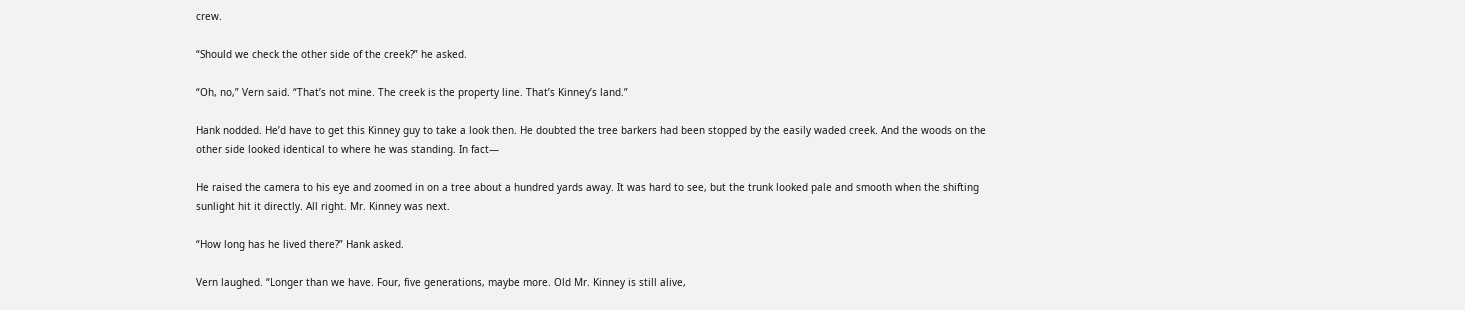crew.

“Should we check the other side of the creek?” he asked.

“Oh, no,” Vern said. “That’s not mine. The creek is the property line. That’s Kinney’s land.”

Hank nodded. He’d have to get this Kinney guy to take a look then. He doubted the tree barkers had been stopped by the easily waded creek. And the woods on the other side looked identical to where he was standing. In fact—

He raised the camera to his eye and zoomed in on a tree about a hundred yards away. It was hard to see, but the trunk looked pale and smooth when the shifting sunlight hit it directly. All right. Mr. Kinney was next.

“How long has he lived there?” Hank asked.

Vern laughed. “Longer than we have. Four, five generations, maybe more. Old Mr. Kinney is still alive,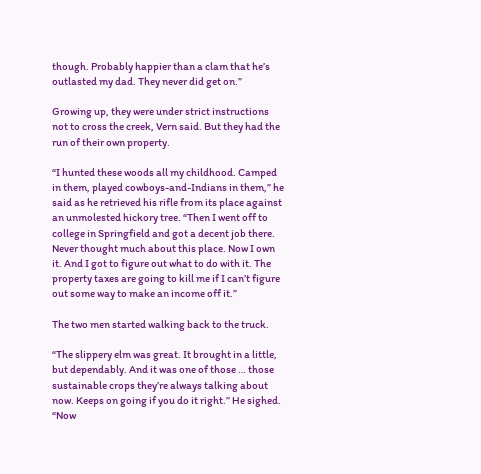though. Probably happier than a clam that he’s outlasted my dad. They never did get on.”

Growing up, they were under strict instructions not to cross the creek, Vern said. But they had the run of their own property.

“I hunted these woods all my childhood. Camped in them, played cowboys-and-Indians in them,” he said as he retrieved his rifle from its place against an unmolested hickory tree. “Then I went off to college in Springfield and got a decent job there. Never thought much about this place. Now I own it. And I got to figure out what to do with it. The property taxes are going to kill me if I can’t figure out some way to make an income off it.”

The two men started walking back to the truck.

“The slippery elm was great. It brought in a little, but dependably. And it was one of those … those sustainable crops they’re always talking about now. Keeps on going if you do it right.” He sighed. “Now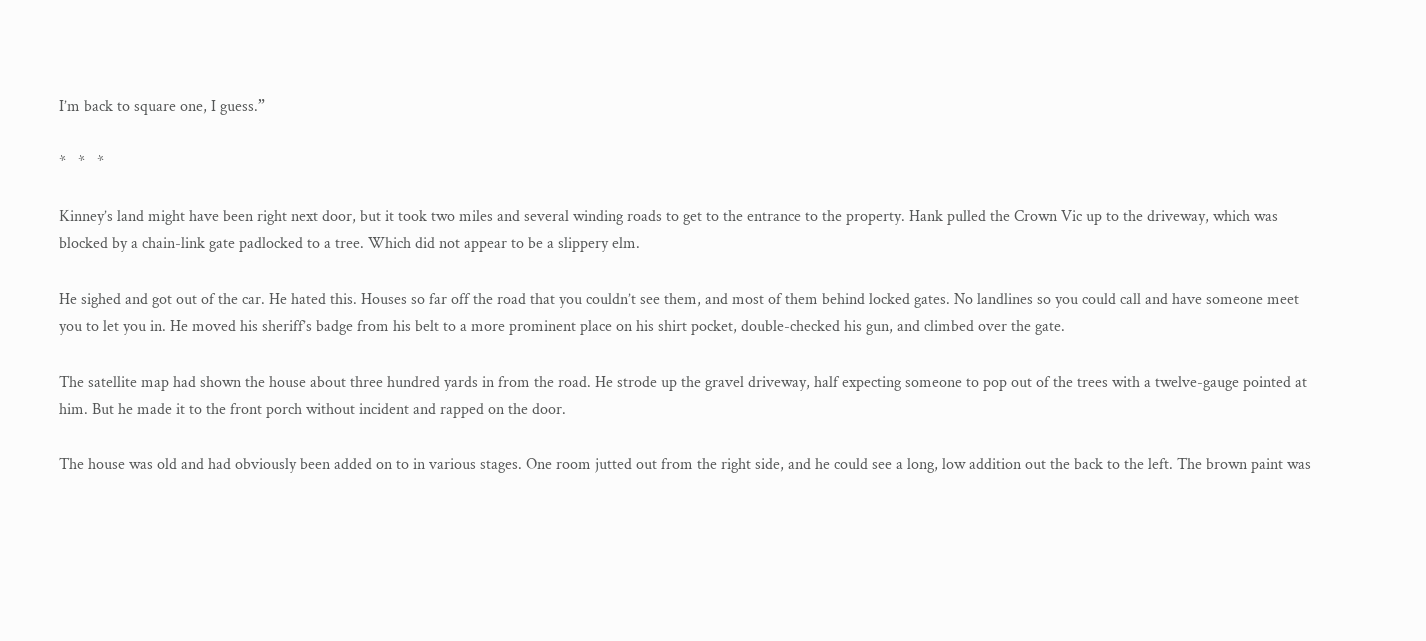I’m back to square one, I guess.”

*   *   *

Kinney’s land might have been right next door, but it took two miles and several winding roads to get to the entrance to the property. Hank pulled the Crown Vic up to the driveway, which was blocked by a chain-link gate padlocked to a tree. Which did not appear to be a slippery elm.

He sighed and got out of the car. He hated this. Houses so far off the road that you couldn’t see them, and most of them behind locked gates. No landlines so you could call and have someone meet you to let you in. He moved his sheriff’s badge from his belt to a more prominent place on his shirt pocket, double-checked his gun, and climbed over the gate.

The satellite map had shown the house about three hundred yards in from the road. He strode up the gravel driveway, half expecting someone to pop out of the trees with a twelve-gauge pointed at him. But he made it to the front porch without incident and rapped on the door.

The house was old and had obviously been added on to in various stages. One room jutted out from the right side, and he could see a long, low addition out the back to the left. The brown paint was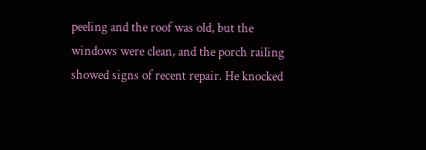peeling and the roof was old, but the windows were clean, and the porch railing showed signs of recent repair. He knocked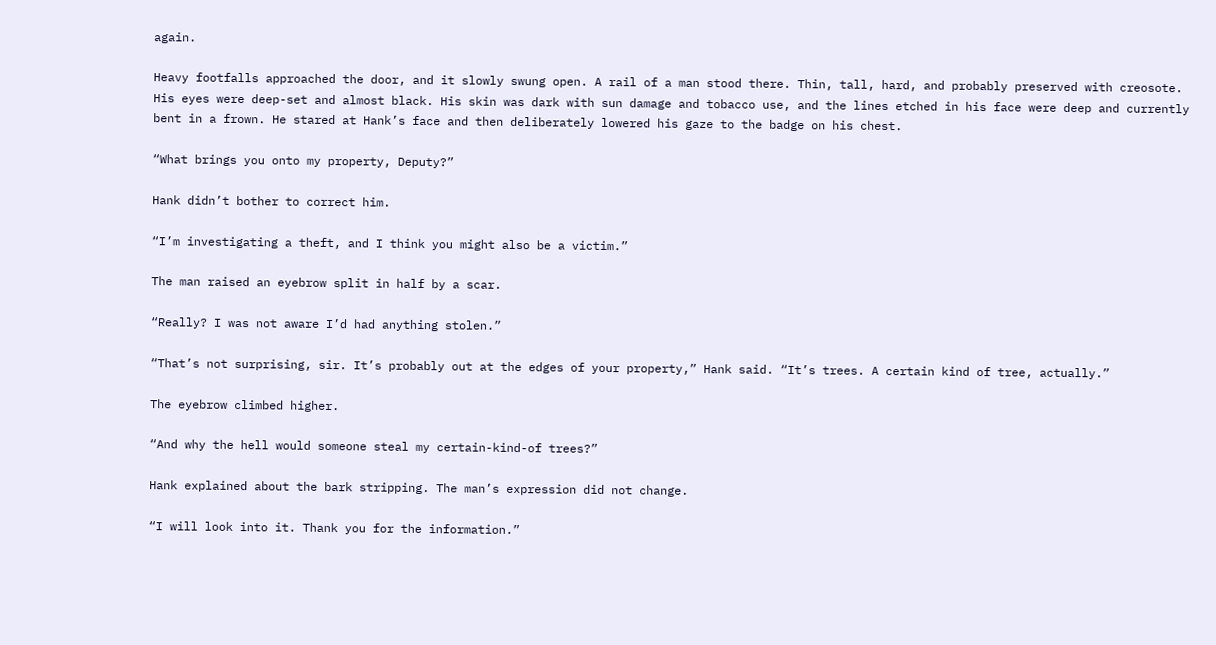again.

Heavy footfalls approached the door, and it slowly swung open. A rail of a man stood there. Thin, tall, hard, and probably preserved with creosote. His eyes were deep-set and almost black. His skin was dark with sun damage and tobacco use, and the lines etched in his face were deep and currently bent in a frown. He stared at Hank’s face and then deliberately lowered his gaze to the badge on his chest.

“What brings you onto my property, Deputy?”

Hank didn’t bother to correct him.

“I’m investigating a theft, and I think you might also be a victim.”

The man raised an eyebrow split in half by a scar.

“Really? I was not aware I’d had anything stolen.”

“That’s not surprising, sir. It’s probably out at the edges of your property,” Hank said. “It’s trees. A certain kind of tree, actually.”

The eyebrow climbed higher.

“And why the hell would someone steal my certain-kind-of trees?”

Hank explained about the bark stripping. The man’s expression did not change.

“I will look into it. Thank you for the information.”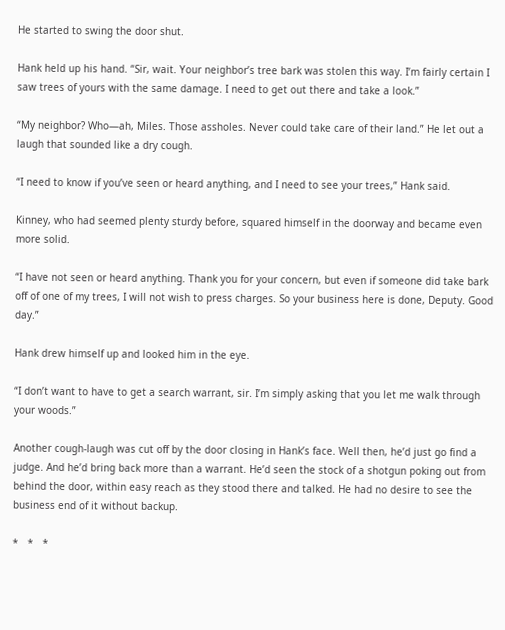He started to swing the door shut.

Hank held up his hand. “Sir, wait. Your neighbor’s tree bark was stolen this way. I’m fairly certain I saw trees of yours with the same damage. I need to get out there and take a look.”

“My neighbor? Who—ah, Miles. Those assholes. Never could take care of their land.” He let out a laugh that sounded like a dry cough.

“I need to know if you’ve seen or heard anything, and I need to see your trees,” Hank said.

Kinney, who had seemed plenty sturdy before, squared himself in the doorway and became even more solid.

“I have not seen or heard anything. Thank you for your concern, but even if someone did take bark off of one of my trees, I will not wish to press charges. So your business here is done, Deputy. Good day.”

Hank drew himself up and looked him in the eye.

“I don’t want to have to get a search warrant, sir. I’m simply asking that you let me walk through your woods.”

Another cough-laugh was cut off by the door closing in Hank’s face. Well then, he’d just go find a judge. And he’d bring back more than a warrant. He’d seen the stock of a shotgun poking out from behind the door, within easy reach as they stood there and talked. He had no desire to see the business end of it without backup.

*   *   *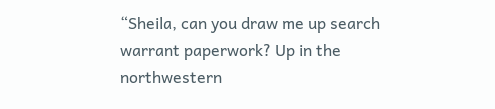“Sheila, can you draw me up search warrant paperwork? Up in the northwestern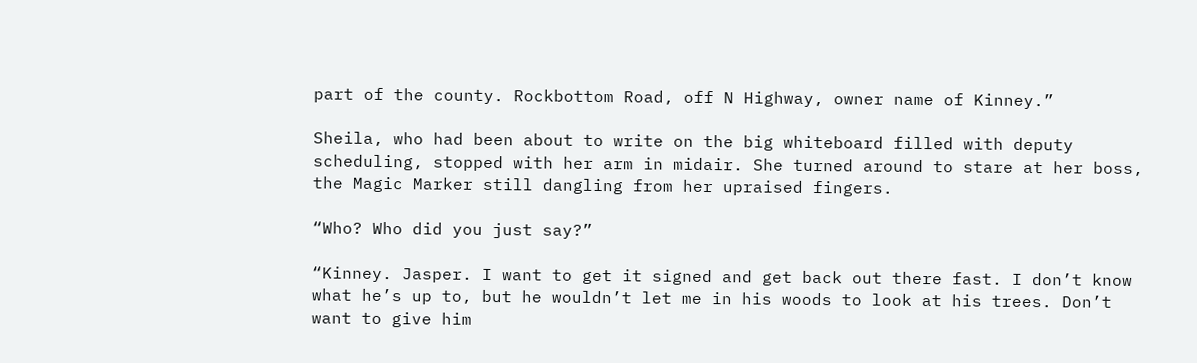part of the county. Rockbottom Road, off N Highway, owner name of Kinney.”

Sheila, who had been about to write on the big whiteboard filled with deputy scheduling, stopped with her arm in midair. She turned around to stare at her boss, the Magic Marker still dangling from her upraised fingers.

“Who? Who did you just say?”

“Kinney. Jasper. I want to get it signed and get back out there fast. I don’t know what he’s up to, but he wouldn’t let me in his woods to look at his trees. Don’t want to give him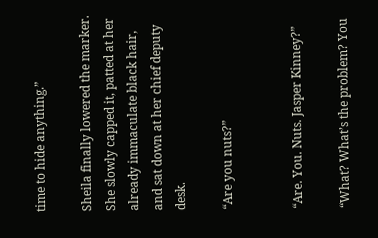time to hide anything.”

Sheila finally lowered the marker. She slowly capped it, patted at her already immaculate black hair, and sat down at her chief deputy desk.

“Are you nuts?”


“Are. You. Nuts. Jasper Kinney?”

“What? What’s the problem? You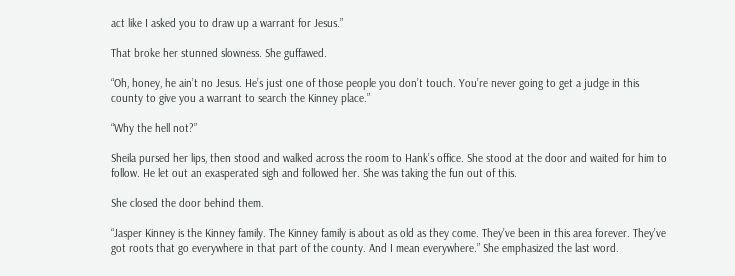act like I asked you to draw up a warrant for Jesus.”

That broke her stunned slowness. She guffawed.

“Oh, honey, he ain’t no Jesus. He’s just one of those people you don’t touch. You’re never going to get a judge in this county to give you a warrant to search the Kinney place.”

“Why the hell not?”

Sheila pursed her lips, then stood and walked across the room to Hank’s office. She stood at the door and waited for him to follow. He let out an exasperated sigh and followed her. She was taking the fun out of this.

She closed the door behind them.

“Jasper Kinney is the Kinney family. The Kinney family is about as old as they come. They’ve been in this area forever. They’ve got roots that go everywhere in that part of the county. And I mean everywhere.” She emphasized the last word.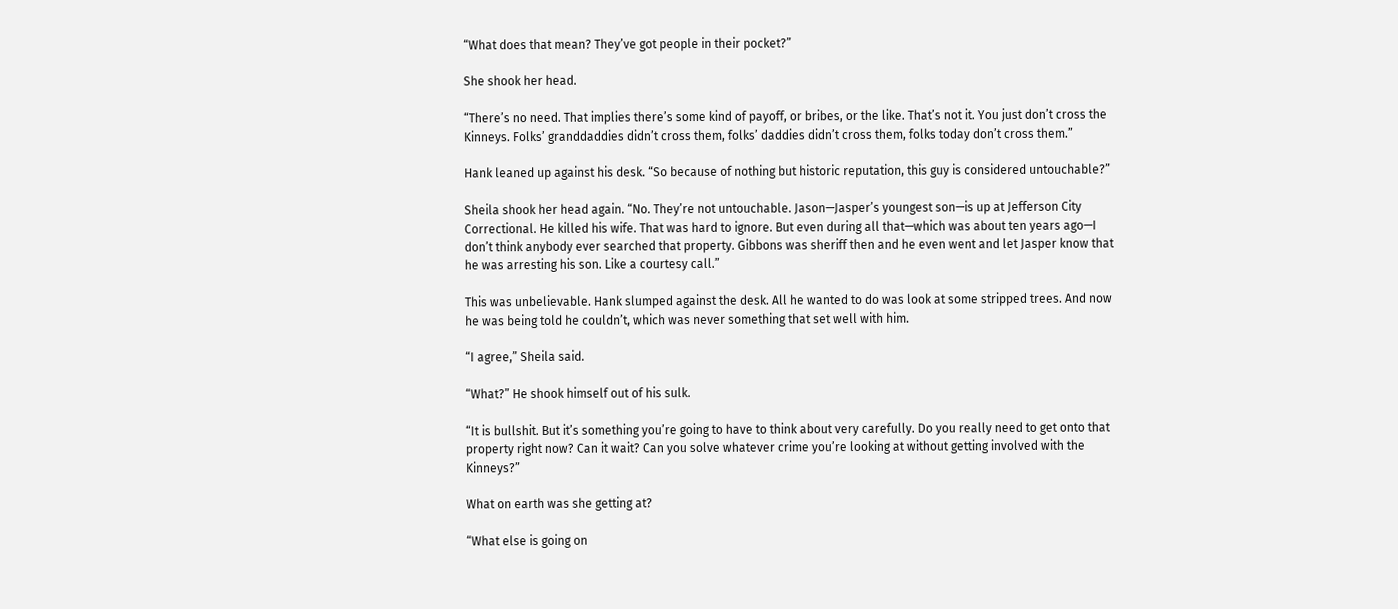“What does that mean? They’ve got people in their pocket?”

She shook her head.

“There’s no need. That implies there’s some kind of payoff, or bribes, or the like. That’s not it. You just don’t cross the Kinneys. Folks’ granddaddies didn’t cross them, folks’ daddies didn’t cross them, folks today don’t cross them.”

Hank leaned up against his desk. “So because of nothing but historic reputation, this guy is considered untouchable?”

Sheila shook her head again. “No. They’re not untouchable. Jason—Jasper’s youngest son—is up at Jefferson City Correctional. He killed his wife. That was hard to ignore. But even during all that—which was about ten years ago—I don’t think anybody ever searched that property. Gibbons was sheriff then and he even went and let Jasper know that he was arresting his son. Like a courtesy call.”

This was unbelievable. Hank slumped against the desk. All he wanted to do was look at some stripped trees. And now he was being told he couldn’t, which was never something that set well with him.

“I agree,” Sheila said.

“What?” He shook himself out of his sulk.

“It is bullshit. But it’s something you’re going to have to think about very carefully. Do you really need to get onto that property right now? Can it wait? Can you solve whatever crime you’re looking at without getting involved with the Kinneys?”

What on earth was she getting at?

“What else is going on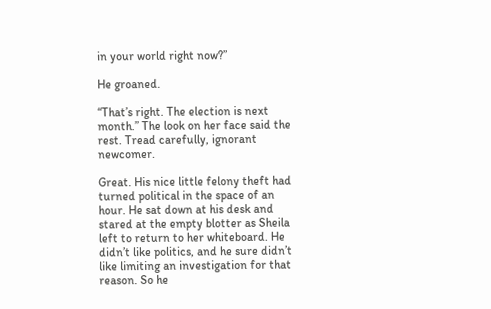in your world right now?”

He groaned.

“That’s right. The election is next month.” The look on her face said the rest. Tread carefully, ignorant newcomer.

Great. His nice little felony theft had turned political in the space of an hour. He sat down at his desk and stared at the empty blotter as Sheila left to return to her whiteboard. He didn’t like politics, and he sure didn’t like limiting an investigation for that reason. So he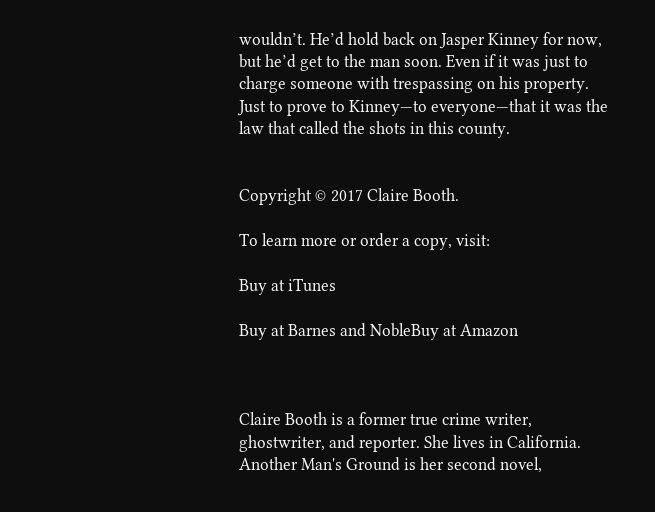wouldn’t. He’d hold back on Jasper Kinney for now, but he’d get to the man soon. Even if it was just to charge someone with trespassing on his property. Just to prove to Kinney—to everyone—that it was the law that called the shots in this county.


Copyright © 2017 Claire Booth.

To learn more or order a copy, visit:

Buy at iTunes

Buy at Barnes and NobleBuy at Amazon



Claire Booth is a former true crime writer, ghostwriter, and reporter. She lives in California. Another Man's Ground is her second novel,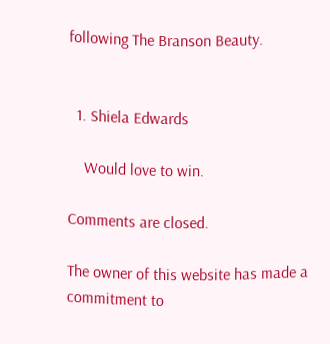following The Branson Beauty.


  1. Shiela Edwards

    Would love to win.

Comments are closed.

The owner of this website has made a commitment to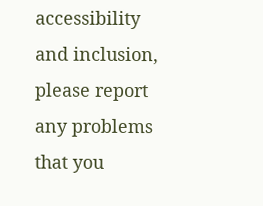accessibility and inclusion, please report any problems that you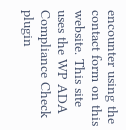encounter using the contact form on this website. This site uses the WP ADA Compliance Check plugin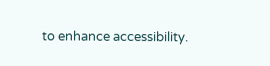to enhance accessibility.